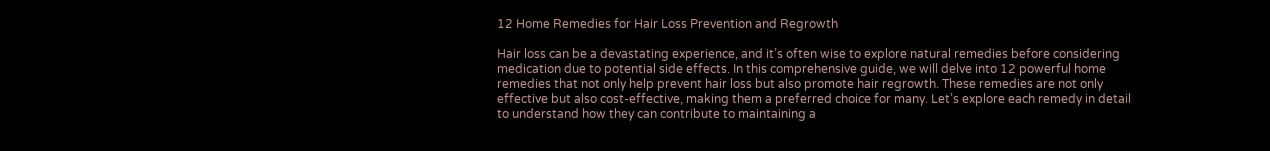12 Home Remedies for Hair Loss Prevention and Regrowth

Hair loss can be a devastating experience, and it’s often wise to explore natural remedies before considering medication due to potential side effects. In this comprehensive guide, we will delve into 12 powerful home remedies that not only help prevent hair loss but also promote hair regrowth. These remedies are not only effective but also cost-effective, making them a preferred choice for many. Let’s explore each remedy in detail to understand how they can contribute to maintaining a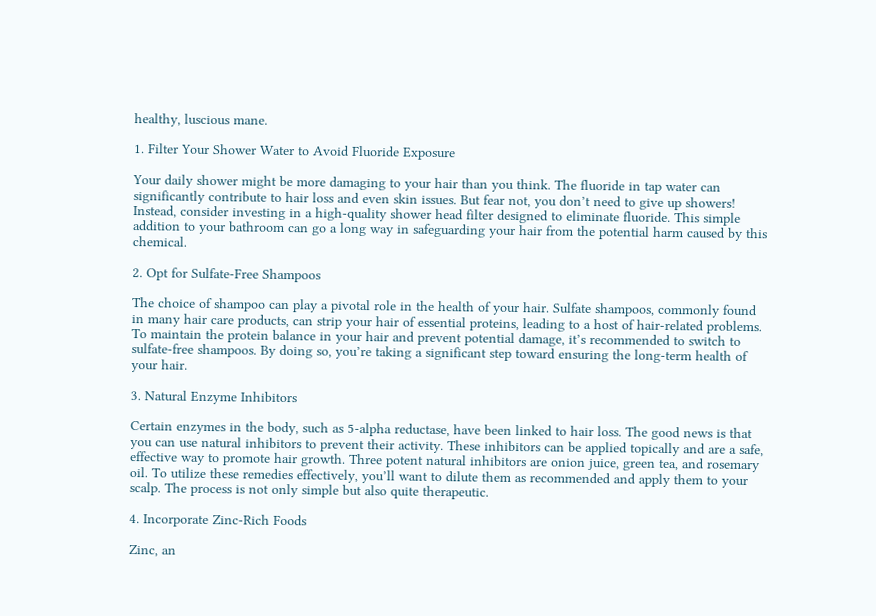healthy, luscious mane.

1. Filter Your Shower Water to Avoid Fluoride Exposure

Your daily shower might be more damaging to your hair than you think. The fluoride in tap water can significantly contribute to hair loss and even skin issues. But fear not, you don’t need to give up showers! Instead, consider investing in a high-quality shower head filter designed to eliminate fluoride. This simple addition to your bathroom can go a long way in safeguarding your hair from the potential harm caused by this chemical.

2. Opt for Sulfate-Free Shampoos

The choice of shampoo can play a pivotal role in the health of your hair. Sulfate shampoos, commonly found in many hair care products, can strip your hair of essential proteins, leading to a host of hair-related problems. To maintain the protein balance in your hair and prevent potential damage, it’s recommended to switch to sulfate-free shampoos. By doing so, you’re taking a significant step toward ensuring the long-term health of your hair.

3. Natural Enzyme Inhibitors

Certain enzymes in the body, such as 5-alpha reductase, have been linked to hair loss. The good news is that you can use natural inhibitors to prevent their activity. These inhibitors can be applied topically and are a safe, effective way to promote hair growth. Three potent natural inhibitors are onion juice, green tea, and rosemary oil. To utilize these remedies effectively, you’ll want to dilute them as recommended and apply them to your scalp. The process is not only simple but also quite therapeutic.

4. Incorporate Zinc-Rich Foods

Zinc, an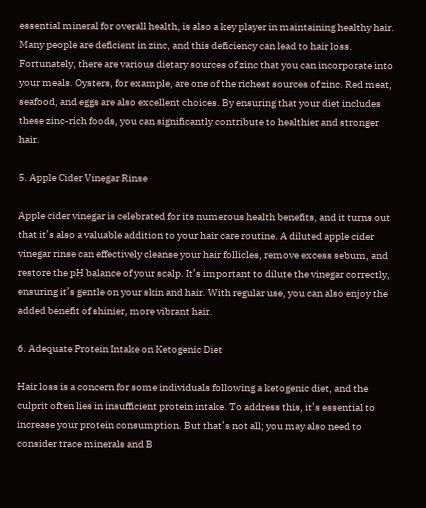essential mineral for overall health, is also a key player in maintaining healthy hair. Many people are deficient in zinc, and this deficiency can lead to hair loss. Fortunately, there are various dietary sources of zinc that you can incorporate into your meals. Oysters, for example, are one of the richest sources of zinc. Red meat, seafood, and eggs are also excellent choices. By ensuring that your diet includes these zinc-rich foods, you can significantly contribute to healthier and stronger hair.

5. Apple Cider Vinegar Rinse

Apple cider vinegar is celebrated for its numerous health benefits, and it turns out that it’s also a valuable addition to your hair care routine. A diluted apple cider vinegar rinse can effectively cleanse your hair follicles, remove excess sebum, and restore the pH balance of your scalp. It’s important to dilute the vinegar correctly, ensuring it’s gentle on your skin and hair. With regular use, you can also enjoy the added benefit of shinier, more vibrant hair.

6. Adequate Protein Intake on Ketogenic Diet

Hair loss is a concern for some individuals following a ketogenic diet, and the culprit often lies in insufficient protein intake. To address this, it’s essential to increase your protein consumption. But that’s not all; you may also need to consider trace minerals and B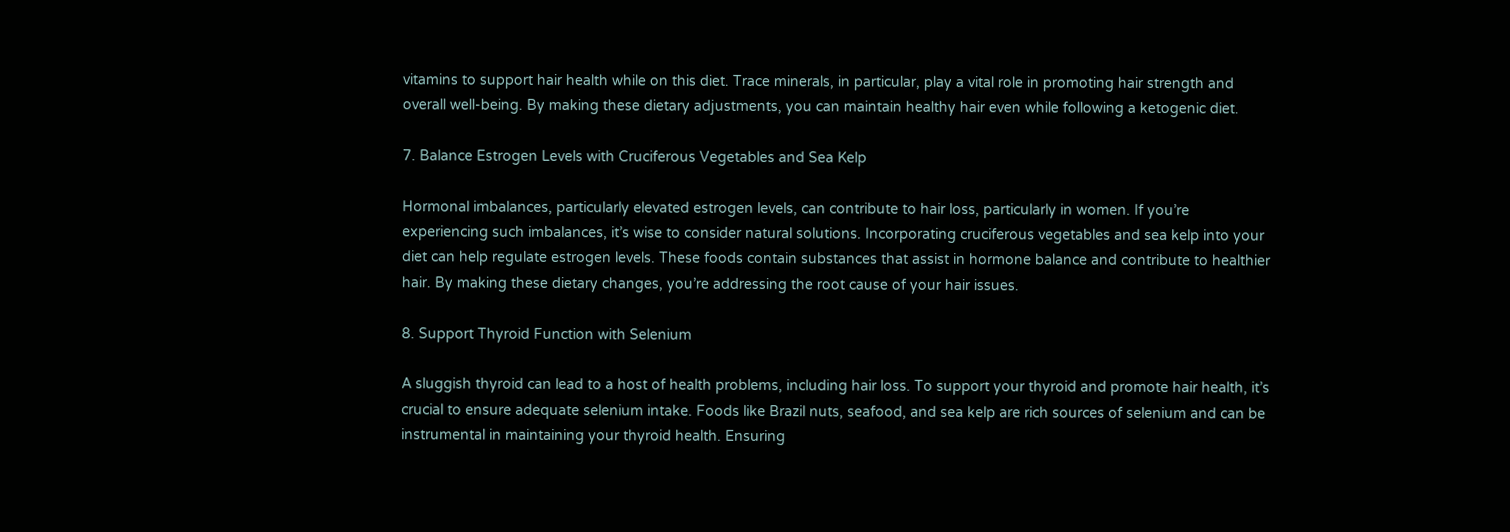vitamins to support hair health while on this diet. Trace minerals, in particular, play a vital role in promoting hair strength and overall well-being. By making these dietary adjustments, you can maintain healthy hair even while following a ketogenic diet.

7. Balance Estrogen Levels with Cruciferous Vegetables and Sea Kelp

Hormonal imbalances, particularly elevated estrogen levels, can contribute to hair loss, particularly in women. If you’re experiencing such imbalances, it’s wise to consider natural solutions. Incorporating cruciferous vegetables and sea kelp into your diet can help regulate estrogen levels. These foods contain substances that assist in hormone balance and contribute to healthier hair. By making these dietary changes, you’re addressing the root cause of your hair issues.

8. Support Thyroid Function with Selenium

A sluggish thyroid can lead to a host of health problems, including hair loss. To support your thyroid and promote hair health, it’s crucial to ensure adequate selenium intake. Foods like Brazil nuts, seafood, and sea kelp are rich sources of selenium and can be instrumental in maintaining your thyroid health. Ensuring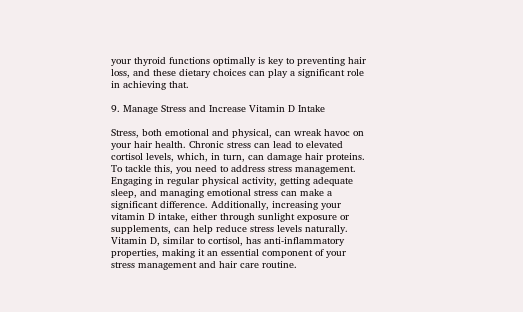your thyroid functions optimally is key to preventing hair loss, and these dietary choices can play a significant role in achieving that.

9. Manage Stress and Increase Vitamin D Intake

Stress, both emotional and physical, can wreak havoc on your hair health. Chronic stress can lead to elevated cortisol levels, which, in turn, can damage hair proteins. To tackle this, you need to address stress management. Engaging in regular physical activity, getting adequate sleep, and managing emotional stress can make a significant difference. Additionally, increasing your vitamin D intake, either through sunlight exposure or supplements, can help reduce stress levels naturally. Vitamin D, similar to cortisol, has anti-inflammatory properties, making it an essential component of your stress management and hair care routine.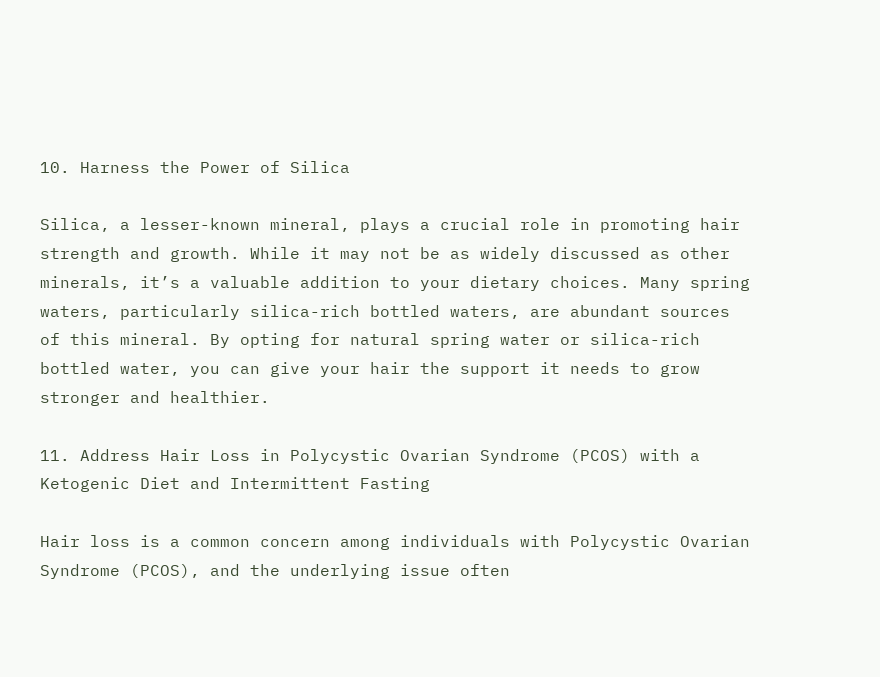10. Harness the Power of Silica

Silica, a lesser-known mineral, plays a crucial role in promoting hair strength and growth. While it may not be as widely discussed as other minerals, it’s a valuable addition to your dietary choices. Many spring waters, particularly silica-rich bottled waters, are abundant sources of this mineral. By opting for natural spring water or silica-rich bottled water, you can give your hair the support it needs to grow stronger and healthier.

11. Address Hair Loss in Polycystic Ovarian Syndrome (PCOS) with a Ketogenic Diet and Intermittent Fasting

Hair loss is a common concern among individuals with Polycystic Ovarian Syndrome (PCOS), and the underlying issue often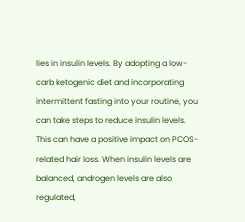lies in insulin levels. By adopting a low-carb ketogenic diet and incorporating intermittent fasting into your routine, you can take steps to reduce insulin levels. This can have a positive impact on PCOS-related hair loss. When insulin levels are balanced, androgen levels are also regulated,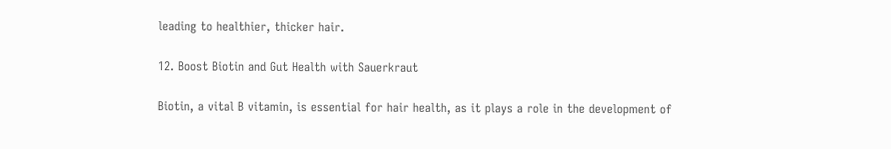leading to healthier, thicker hair.

12. Boost Biotin and Gut Health with Sauerkraut

Biotin, a vital B vitamin, is essential for hair health, as it plays a role in the development of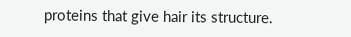proteins that give hair its structure.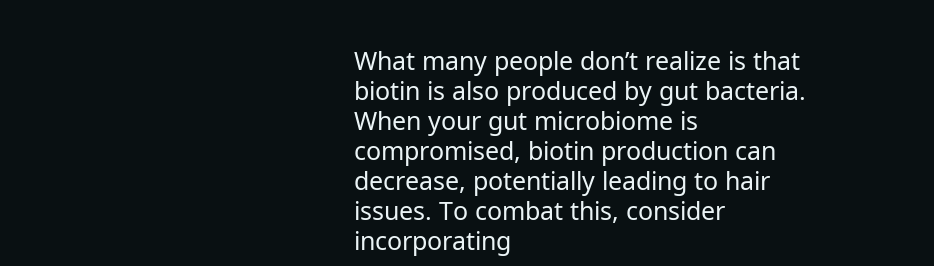What many people don’t realize is that biotin is also produced by gut bacteria. When your gut microbiome is compromised, biotin production can decrease, potentially leading to hair issues. To combat this, consider incorporating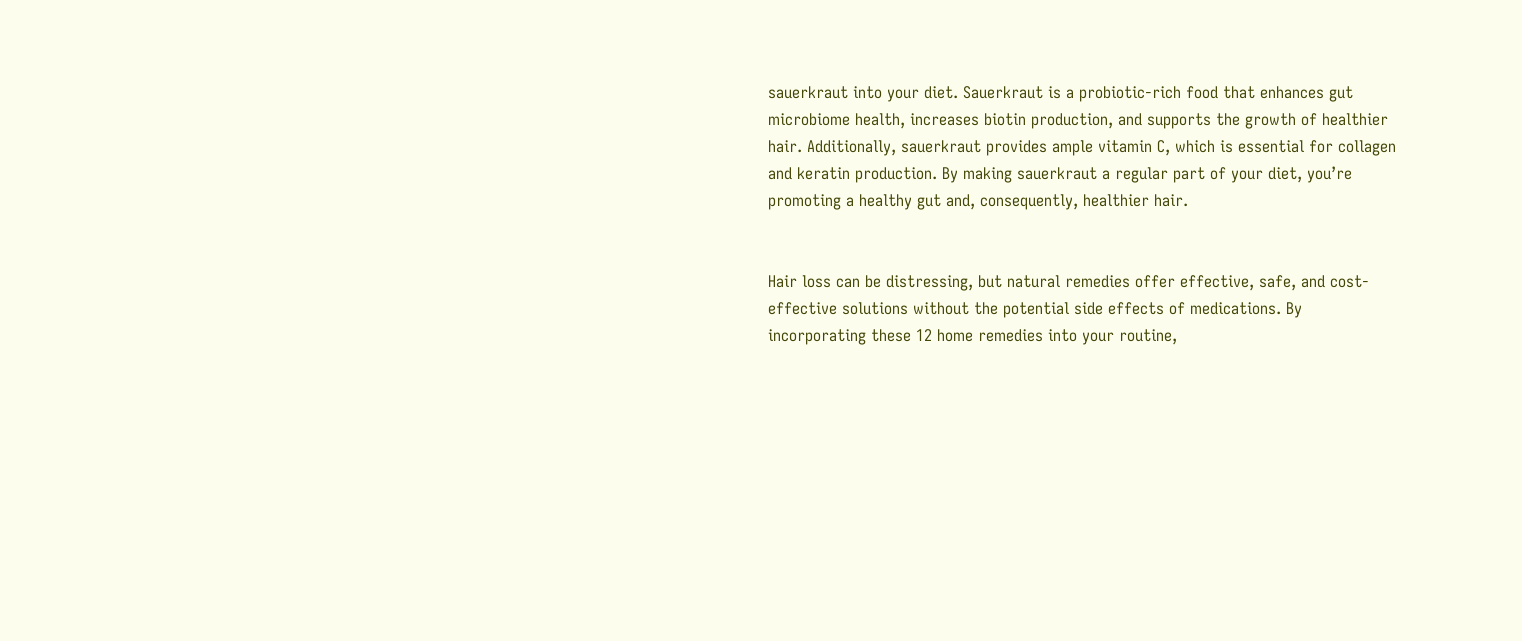sauerkraut into your diet. Sauerkraut is a probiotic-rich food that enhances gut microbiome health, increases biotin production, and supports the growth of healthier hair. Additionally, sauerkraut provides ample vitamin C, which is essential for collagen and keratin production. By making sauerkraut a regular part of your diet, you’re promoting a healthy gut and, consequently, healthier hair.


Hair loss can be distressing, but natural remedies offer effective, safe, and cost-effective solutions without the potential side effects of medications. By incorporating these 12 home remedies into your routine,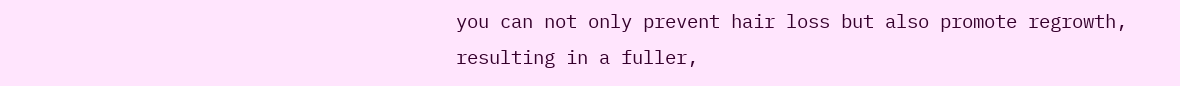you can not only prevent hair loss but also promote regrowth, resulting in a fuller,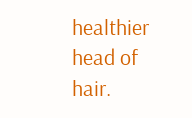healthier head of hair.